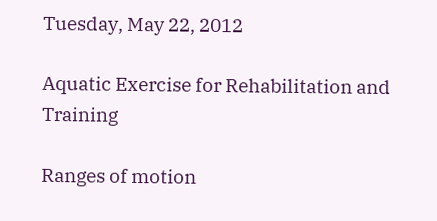Tuesday, May 22, 2012

Aquatic Exercise for Rehabilitation and Training

Ranges of motion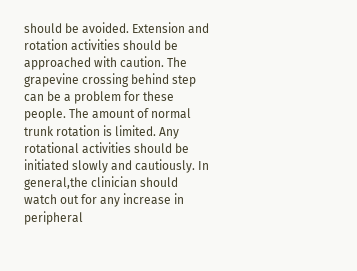should be avoided. Extension and rotation activities should be approached with caution. The grapevine crossing behind step can be a problem for these people. The amount of normal trunk rotation is limited. Any rotational activities should be initiated slowly and cautiously. In general,the clinician should watch out for any increase in peripheral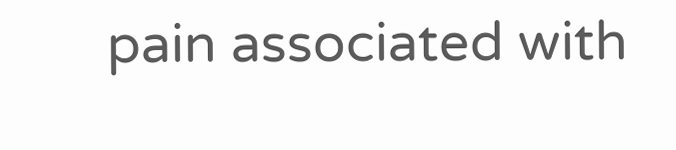pain associated with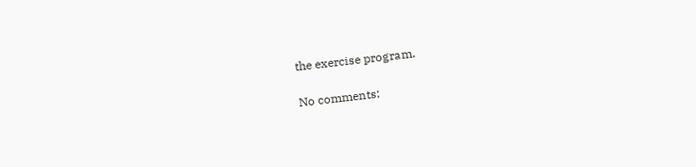the exercise program.

No comments: